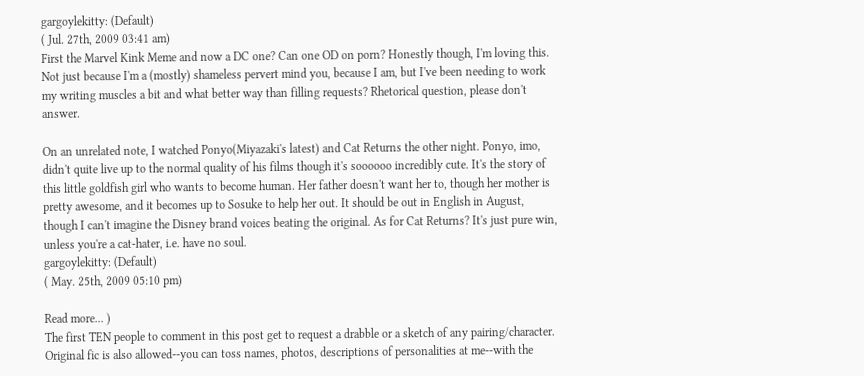gargoylekitty: (Default)
( Jul. 27th, 2009 03:41 am)
First the Marvel Kink Meme and now a DC one? Can one OD on porn? Honestly though, I'm loving this. Not just because I'm a (mostly) shameless pervert mind you, because I am, but I've been needing to work my writing muscles a bit and what better way than filling requests? Rhetorical question, please don't answer.

On an unrelated note, I watched Ponyo(Miyazaki's latest) and Cat Returns the other night. Ponyo, imo, didn't quite live up to the normal quality of his films though it's soooooo incredibly cute. It's the story of this little goldfish girl who wants to become human. Her father doesn't want her to, though her mother is pretty awesome, and it becomes up to Sosuke to help her out. It should be out in English in August, though I can't imagine the Disney brand voices beating the original. As for Cat Returns? It's just pure win, unless you're a cat-hater, i.e. have no soul.
gargoylekitty: (Default)
( May. 25th, 2009 05:10 pm)

Read more... )
The first TEN people to comment in this post get to request a drabble or a sketch of any pairing/character. Original fic is also allowed--you can toss names, photos, descriptions of personalities at me--with the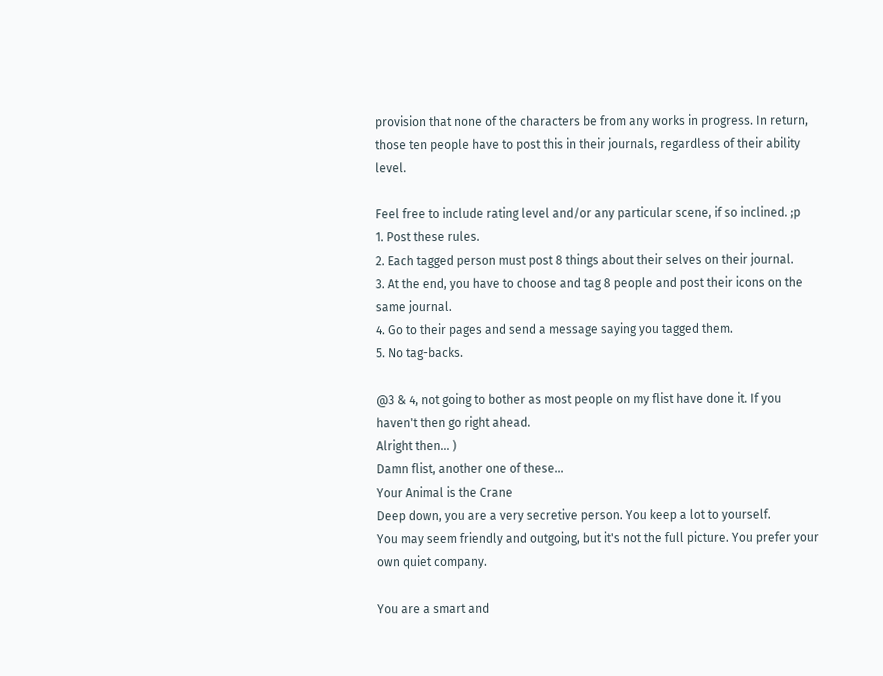provision that none of the characters be from any works in progress. In return, those ten people have to post this in their journals, regardless of their ability level.

Feel free to include rating level and/or any particular scene, if so inclined. ;p
1. Post these rules.
2. Each tagged person must post 8 things about their selves on their journal.
3. At the end, you have to choose and tag 8 people and post their icons on the same journal.
4. Go to their pages and send a message saying you tagged them.
5. No tag-backs.

@3 & 4, not going to bother as most people on my flist have done it. If you haven't then go right ahead.
Alright then... )
Damn flist, another one of these...
Your Animal is the Crane
Deep down, you are a very secretive person. You keep a lot to yourself.
You may seem friendly and outgoing, but it's not the full picture. You prefer your own quiet company.

You are a smart and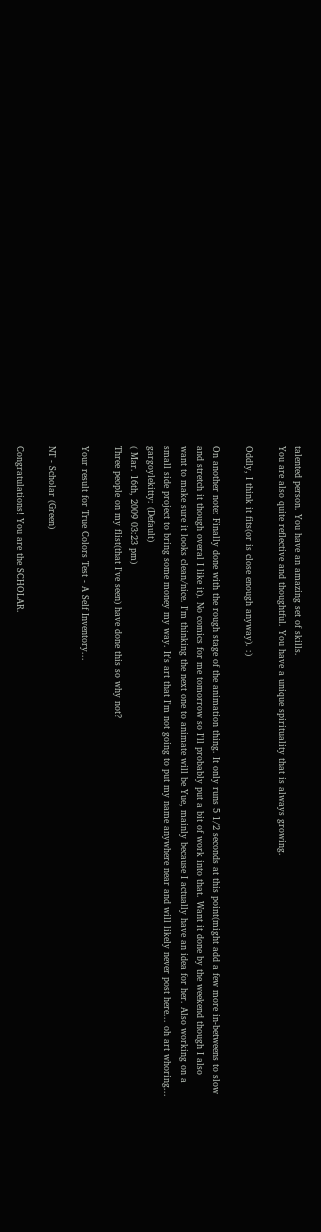talented person. You have an amazing set of skills.
You are also quite reflective and thoughtful. You have a unique spirituality that is always growing.

Oddly, I think it fits(or is close enough anyway). :)

On another note: Finally done with the rough stage of the animation thing. It only runs 5 1/2 seconds at this point(might add a few more in-betweens to slow and stretch it though overal I like it). No comics for me tomorrow so I'll probably put a bit of work into that. Want it done by the weekend though I also want to make sure it looks clean/nice. I'm thinking the next one to animate will be Yue, mainly because I actually have an idea for her. Also working on a small side project to bring some money my way. It's art that I'm not going to put my name anywhere near and will likely never post here... oh art whoring...
gargoylekitty: (Default)
( Mar. 16th, 2009 03:23 pm)
Three people on my flist(that I've seen) have done this so why not?

Your result for True Colors Test - A Self Inventory...

NT - Scholar (Green)

Congratulations! You are the SCHOLAR.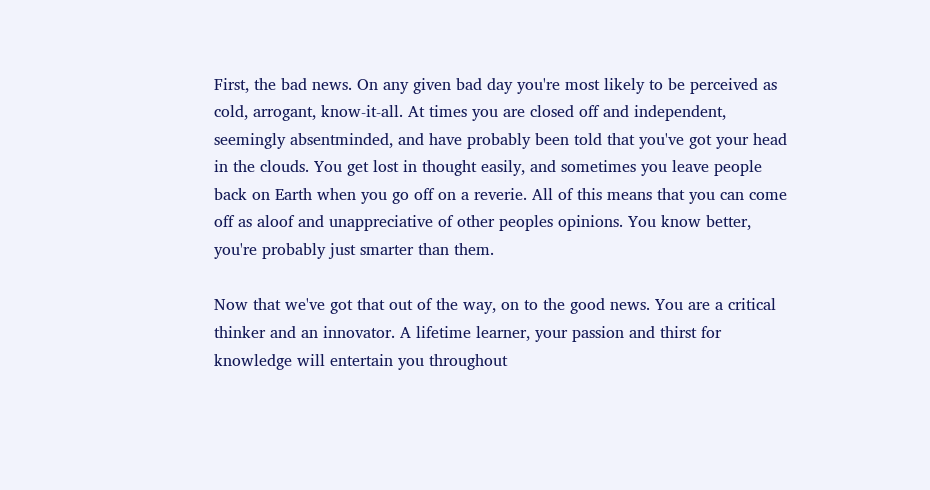First, the bad news. On any given bad day you're most likely to be perceived as cold, arrogant, know-it-all. At times you are closed off and independent, seemingly absentminded, and have probably been told that you've got your head in the clouds. You get lost in thought easily, and sometimes you leave people back on Earth when you go off on a reverie. All of this means that you can come off as aloof and unappreciative of other peoples opinions. You know better, you're probably just smarter than them.

Now that we've got that out of the way, on to the good news. You are a critical thinker and an innovator. A lifetime learner, your passion and thirst for knowledge will entertain you throughout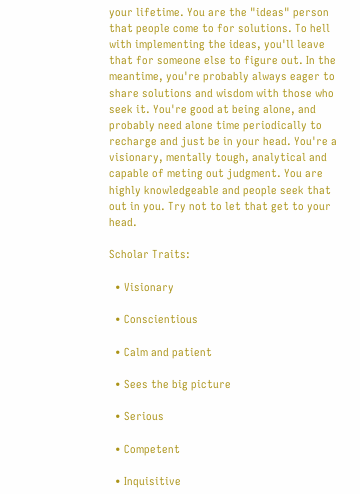your lifetime. You are the "ideas" person that people come to for solutions. To hell with implementing the ideas, you'll leave that for someone else to figure out. In the meantime, you're probably always eager to share solutions and wisdom with those who seek it. You're good at being alone, and probably need alone time periodically to recharge and just be in your head. You're a visionary, mentally tough, analytical and capable of meting out judgment. You are highly knowledgeable and people seek that out in you. Try not to let that get to your head.

Scholar Traits:

  • Visionary

  • Conscientious

  • Calm and patient

  • Sees the big picture

  • Serious

  • Competent

  • Inquisitive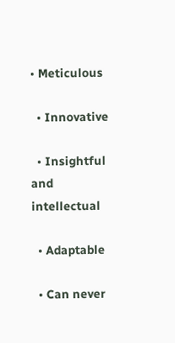• Meticulous

  • Innovative

  • Insightful and intellectual

  • Adaptable

  • Can never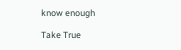know enough

Take True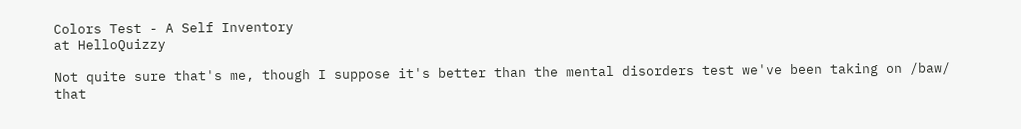Colors Test - A Self Inventory
at HelloQuizzy

Not quite sure that's me, though I suppose it's better than the mental disorders test we've been taking on /baw/ that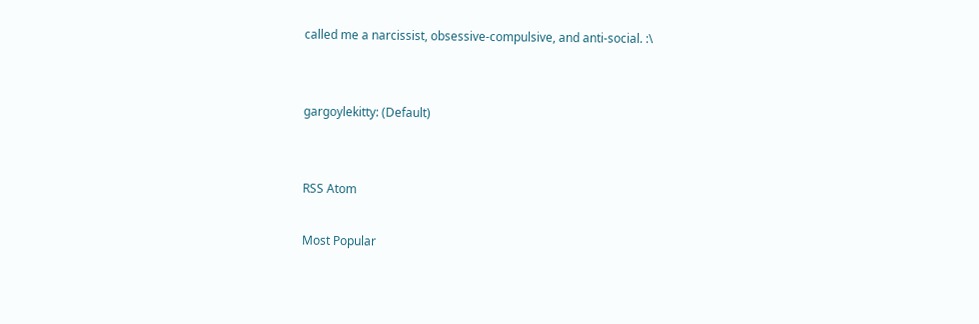called me a narcissist, obsessive-compulsive, and anti-social. :\


gargoylekitty: (Default)


RSS Atom

Most Popular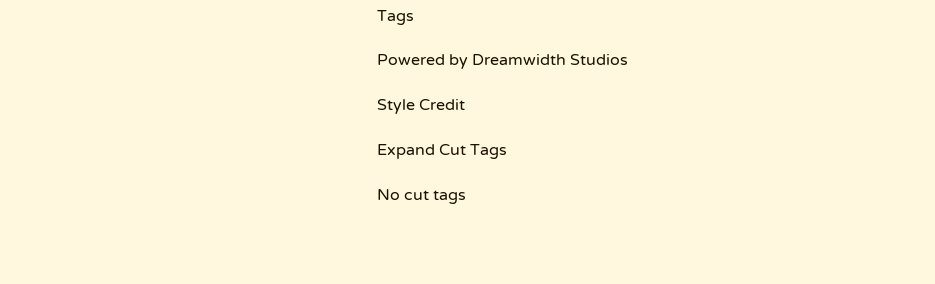Tags

Powered by Dreamwidth Studios

Style Credit

Expand Cut Tags

No cut tags